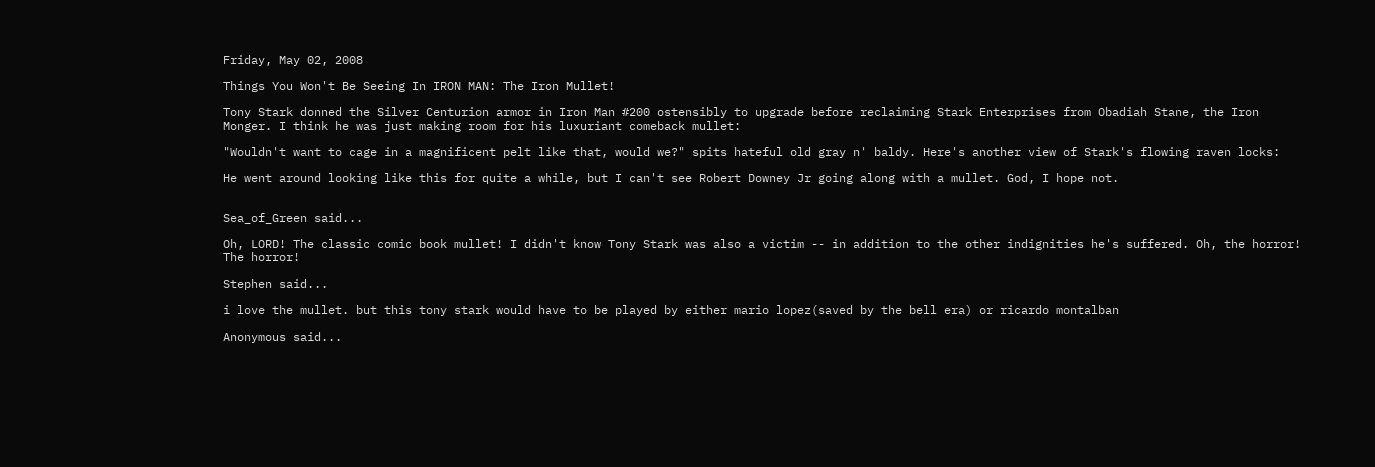Friday, May 02, 2008

Things You Won't Be Seeing In IRON MAN: The Iron Mullet!

Tony Stark donned the Silver Centurion armor in Iron Man #200 ostensibly to upgrade before reclaiming Stark Enterprises from Obadiah Stane, the Iron Monger. I think he was just making room for his luxuriant comeback mullet:

"Wouldn't want to cage in a magnificent pelt like that, would we?" spits hateful old gray n' baldy. Here's another view of Stark's flowing raven locks:

He went around looking like this for quite a while, but I can't see Robert Downey Jr going along with a mullet. God, I hope not.


Sea_of_Green said...

Oh, LORD! The classic comic book mullet! I didn't know Tony Stark was also a victim -- in addition to the other indignities he's suffered. Oh, the horror! The horror!

Stephen said...

i love the mullet. but this tony stark would have to be played by either mario lopez(saved by the bell era) or ricardo montalban

Anonymous said...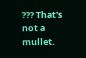??? That's not a mullet.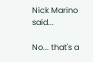Nick Marino said...

No... that's a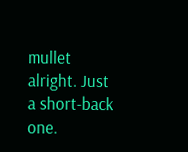mullet alright. Just a short-back one.